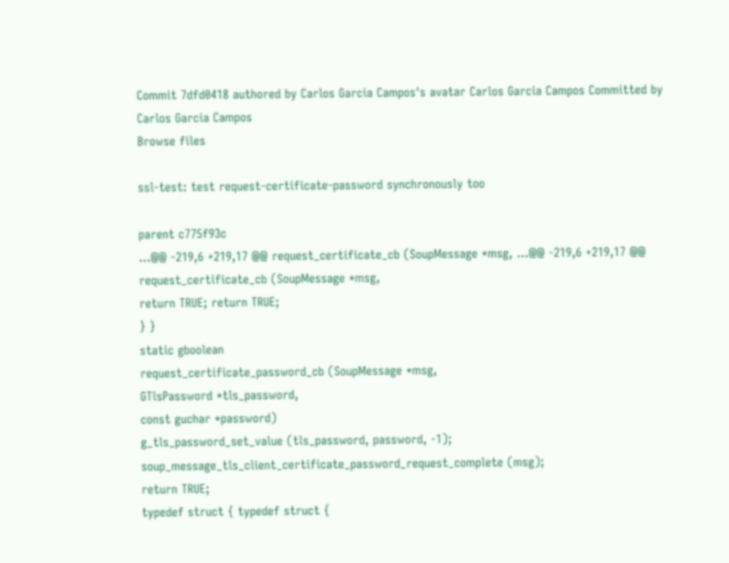Commit 7dfd0418 authored by Carlos Garcia Campos's avatar Carlos Garcia Campos Committed by Carlos Garcia Campos
Browse files

ssl-test: test request-certificate-password synchronously too

parent c775f93c
...@@ -219,6 +219,17 @@ request_certificate_cb (SoupMessage *msg, ...@@ -219,6 +219,17 @@ request_certificate_cb (SoupMessage *msg,
return TRUE; return TRUE;
} }
static gboolean
request_certificate_password_cb (SoupMessage *msg,
GTlsPassword *tls_password,
const guchar *password)
g_tls_password_set_value (tls_password, password, -1);
soup_message_tls_client_certificate_password_request_complete (msg);
return TRUE;
typedef struct { typedef struct {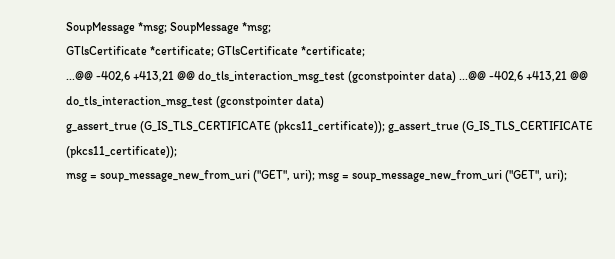SoupMessage *msg; SoupMessage *msg;
GTlsCertificate *certificate; GTlsCertificate *certificate;
...@@ -402,6 +413,21 @@ do_tls_interaction_msg_test (gconstpointer data) ...@@ -402,6 +413,21 @@ do_tls_interaction_msg_test (gconstpointer data)
g_assert_true (G_IS_TLS_CERTIFICATE (pkcs11_certificate)); g_assert_true (G_IS_TLS_CERTIFICATE (pkcs11_certificate));
msg = soup_message_new_from_uri ("GET", uri); msg = soup_message_new_from_uri ("GET", uri);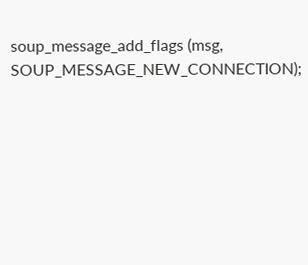soup_message_add_flags (msg, SOUP_MESSAGE_NEW_CONNECTION);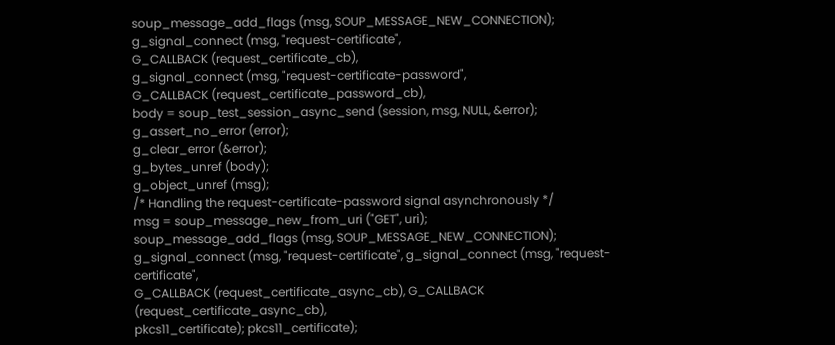soup_message_add_flags (msg, SOUP_MESSAGE_NEW_CONNECTION);
g_signal_connect (msg, "request-certificate",
G_CALLBACK (request_certificate_cb),
g_signal_connect (msg, "request-certificate-password",
G_CALLBACK (request_certificate_password_cb),
body = soup_test_session_async_send (session, msg, NULL, &error);
g_assert_no_error (error);
g_clear_error (&error);
g_bytes_unref (body);
g_object_unref (msg);
/* Handling the request-certificate-password signal asynchronously */
msg = soup_message_new_from_uri ("GET", uri);
soup_message_add_flags (msg, SOUP_MESSAGE_NEW_CONNECTION);
g_signal_connect (msg, "request-certificate", g_signal_connect (msg, "request-certificate",
G_CALLBACK (request_certificate_async_cb), G_CALLBACK (request_certificate_async_cb),
pkcs11_certificate); pkcs11_certificate);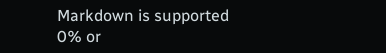Markdown is supported
0% or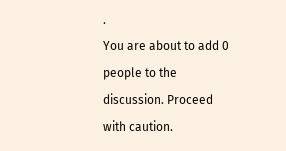.
You are about to add 0 people to the discussion. Proceed with caution.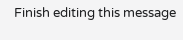Finish editing this message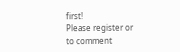first!
Please register or to comment